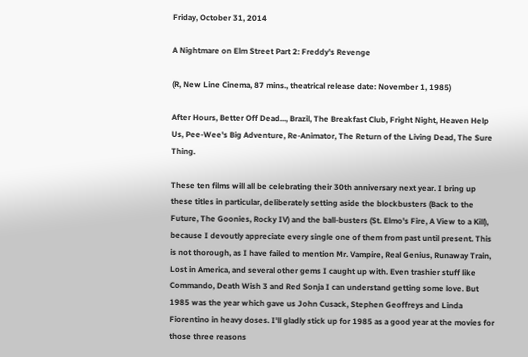Friday, October 31, 2014

A Nightmare on Elm Street Part 2: Freddy's Revenge

(R, New Line Cinema, 87 mins., theatrical release date: November 1, 1985)

After Hours, Better Off Dead..., Brazil, The Breakfast Club, Fright Night, Heaven Help Us, Pee-Wee's Big Adventure, Re-Animator, The Return of the Living Dead, The Sure Thing.

These ten films will all be celebrating their 30th anniversary next year. I bring up these titles in particular, deliberately setting aside the blockbusters (Back to the Future, The Goonies, Rocky IV) and the ball-busters (St. Elmo's Fire, A View to a Kill), because I devoutly appreciate every single one of them from past until present. This is not thorough, as I have failed to mention Mr. Vampire, Real Genius, Runaway Train, Lost in America, and several other gems I caught up with. Even trashier stuff like Commando, Death Wish 3 and Red Sonja I can understand getting some love. But 1985 was the year which gave us John Cusack, Stephen Geoffreys and Linda Fiorentino in heavy doses. I'll gladly stick up for 1985 as a good year at the movies for those three reasons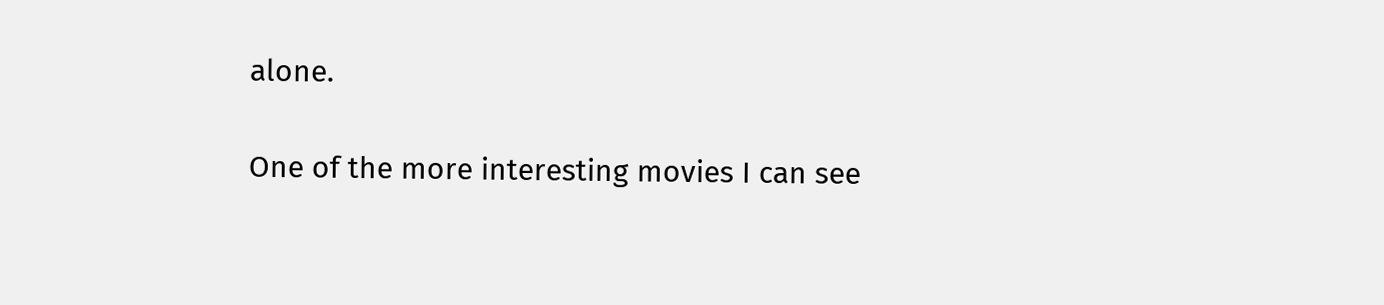alone.

One of the more interesting movies I can see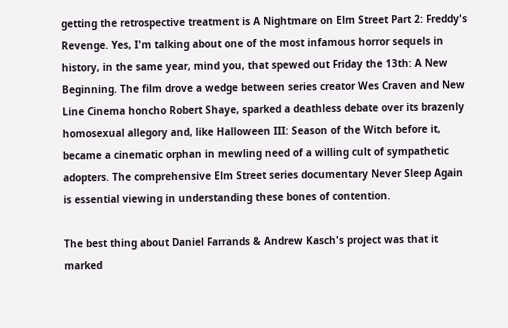getting the retrospective treatment is A Nightmare on Elm Street Part 2: Freddy's Revenge. Yes, I'm talking about one of the most infamous horror sequels in history, in the same year, mind you, that spewed out Friday the 13th: A New Beginning. The film drove a wedge between series creator Wes Craven and New Line Cinema honcho Robert Shaye, sparked a deathless debate over its brazenly homosexual allegory and, like Halloween III: Season of the Witch before it, became a cinematic orphan in mewling need of a willing cult of sympathetic adopters. The comprehensive Elm Street series documentary Never Sleep Again is essential viewing in understanding these bones of contention.

The best thing about Daniel Farrands & Andrew Kasch's project was that it marked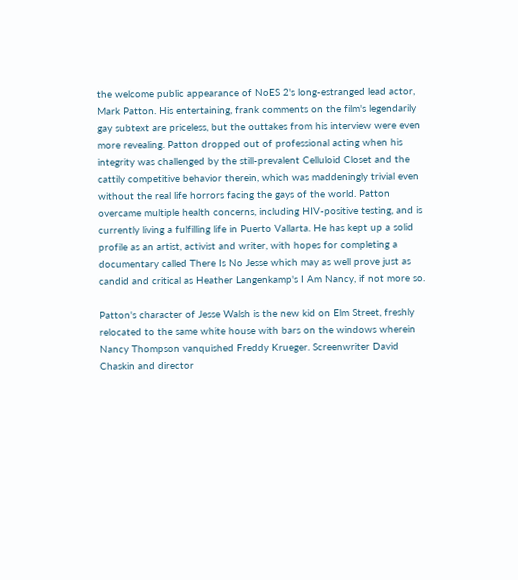the welcome public appearance of NoES 2's long-estranged lead actor, Mark Patton. His entertaining, frank comments on the film's legendarily gay subtext are priceless, but the outtakes from his interview were even more revealing. Patton dropped out of professional acting when his integrity was challenged by the still-prevalent Celluloid Closet and the cattily competitive behavior therein, which was maddeningly trivial even without the real life horrors facing the gays of the world. Patton overcame multiple health concerns, including HIV-positive testing, and is currently living a fulfilling life in Puerto Vallarta. He has kept up a solid profile as an artist, activist and writer, with hopes for completing a documentary called There Is No Jesse which may as well prove just as candid and critical as Heather Langenkamp's I Am Nancy, if not more so.

Patton's character of Jesse Walsh is the new kid on Elm Street, freshly relocated to the same white house with bars on the windows wherein Nancy Thompson vanquished Freddy Krueger. Screenwriter David Chaskin and director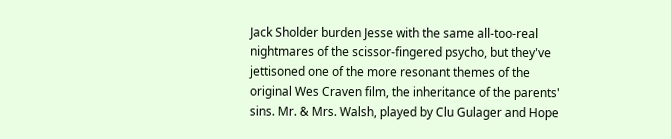Jack Sholder burden Jesse with the same all-too-real nightmares of the scissor-fingered psycho, but they've jettisoned one of the more resonant themes of the original Wes Craven film, the inheritance of the parents' sins. Mr. & Mrs. Walsh, played by Clu Gulager and Hope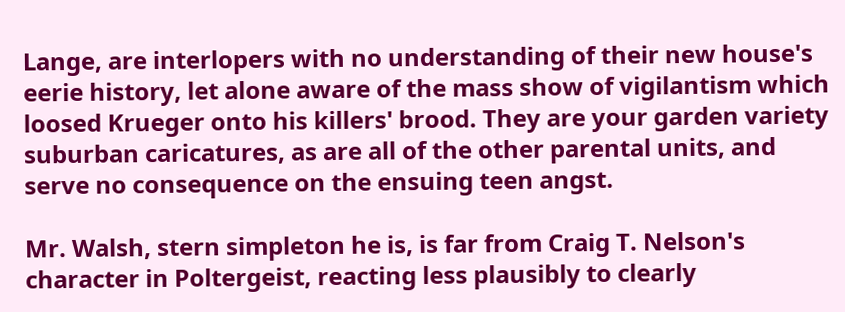Lange, are interlopers with no understanding of their new house's eerie history, let alone aware of the mass show of vigilantism which loosed Krueger onto his killers' brood. They are your garden variety suburban caricatures, as are all of the other parental units, and serve no consequence on the ensuing teen angst.

Mr. Walsh, stern simpleton he is, is far from Craig T. Nelson's character in Poltergeist, reacting less plausibly to clearly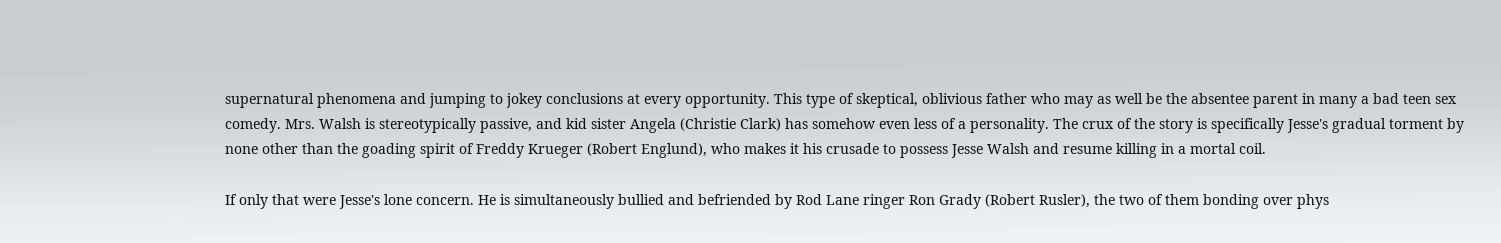supernatural phenomena and jumping to jokey conclusions at every opportunity. This type of skeptical, oblivious father who may as well be the absentee parent in many a bad teen sex comedy. Mrs. Walsh is stereotypically passive, and kid sister Angela (Christie Clark) has somehow even less of a personality. The crux of the story is specifically Jesse's gradual torment by none other than the goading spirit of Freddy Krueger (Robert Englund), who makes it his crusade to possess Jesse Walsh and resume killing in a mortal coil.

If only that were Jesse's lone concern. He is simultaneously bullied and befriended by Rod Lane ringer Ron Grady (Robert Rusler), the two of them bonding over phys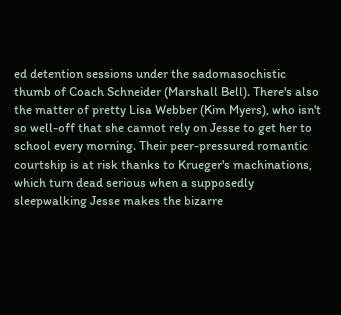ed detention sessions under the sadomasochistic thumb of Coach Schneider (Marshall Bell). There's also the matter of pretty Lisa Webber (Kim Myers), who isn't so well-off that she cannot rely on Jesse to get her to school every morning. Their peer-pressured romantic courtship is at risk thanks to Krueger's machinations, which turn dead serious when a supposedly sleepwalking Jesse makes the bizarre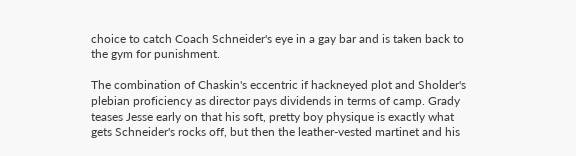choice to catch Coach Schneider's eye in a gay bar and is taken back to the gym for punishment.

The combination of Chaskin's eccentric if hackneyed plot and Sholder's plebian proficiency as director pays dividends in terms of camp. Grady teases Jesse early on that his soft, pretty boy physique is exactly what gets Schneider's rocks off, but then the leather-vested martinet and his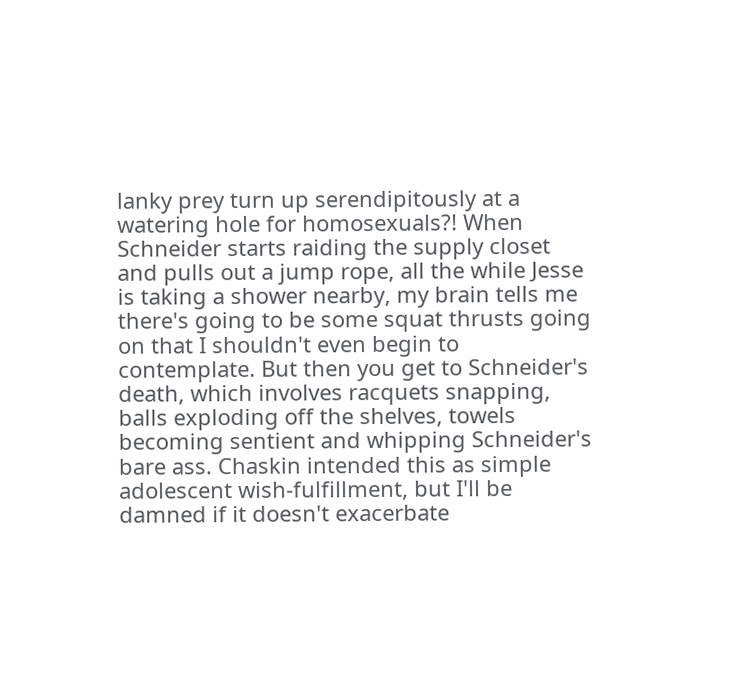lanky prey turn up serendipitously at a watering hole for homosexuals?! When Schneider starts raiding the supply closet and pulls out a jump rope, all the while Jesse is taking a shower nearby, my brain tells me there's going to be some squat thrusts going on that I shouldn't even begin to contemplate. But then you get to Schneider's death, which involves racquets snapping, balls exploding off the shelves, towels becoming sentient and whipping Schneider's bare ass. Chaskin intended this as simple adolescent wish-fulfillment, but I'll be damned if it doesn't exacerbate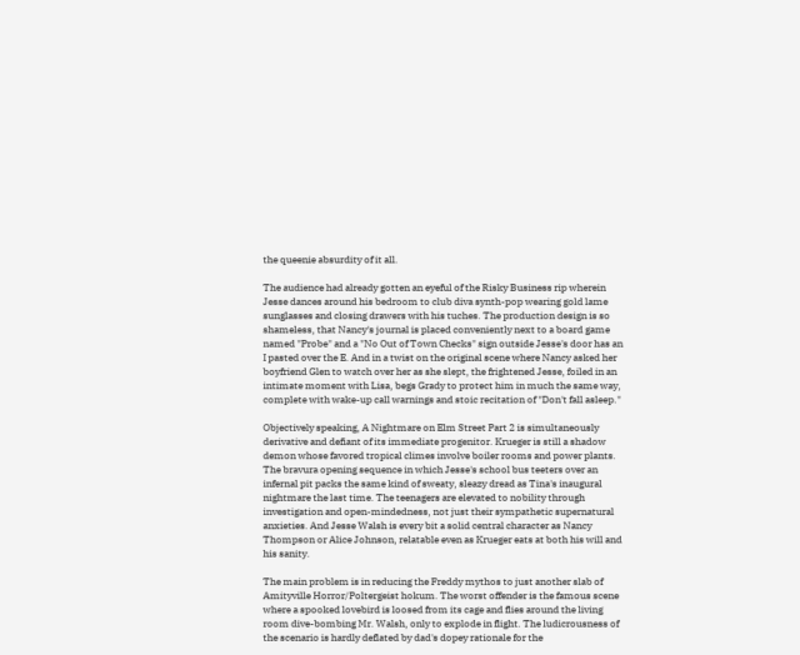the queenie absurdity of it all.

The audience had already gotten an eyeful of the Risky Business rip wherein Jesse dances around his bedroom to club diva synth-pop wearing gold lame sunglasses and closing drawers with his tuches. The production design is so shameless, that Nancy's journal is placed conveniently next to a board game named "Probe" and a "No Out of Town Checks" sign outside Jesse's door has an I pasted over the E. And in a twist on the original scene where Nancy asked her boyfriend Glen to watch over her as she slept, the frightened Jesse, foiled in an intimate moment with Lisa, begs Grady to protect him in much the same way, complete with wake-up call warnings and stoic recitation of "Don't fall asleep."

Objectively speaking, A Nightmare on Elm Street Part 2 is simultaneously derivative and defiant of its immediate progenitor. Krueger is still a shadow demon whose favored tropical climes involve boiler rooms and power plants. The bravura opening sequence in which Jesse's school bus teeters over an infernal pit packs the same kind of sweaty, sleazy dread as Tina's inaugural nightmare the last time. The teenagers are elevated to nobility through investigation and open-mindedness, not just their sympathetic supernatural anxieties. And Jesse Walsh is every bit a solid central character as Nancy Thompson or Alice Johnson, relatable even as Krueger eats at both his will and his sanity.

The main problem is in reducing the Freddy mythos to just another slab of Amityville Horror/Poltergeist hokum. The worst offender is the famous scene where a spooked lovebird is loosed from its cage and flies around the living room dive-bombing Mr. Walsh, only to explode in flight. The ludicrousness of the scenario is hardly deflated by dad's dopey rationale for the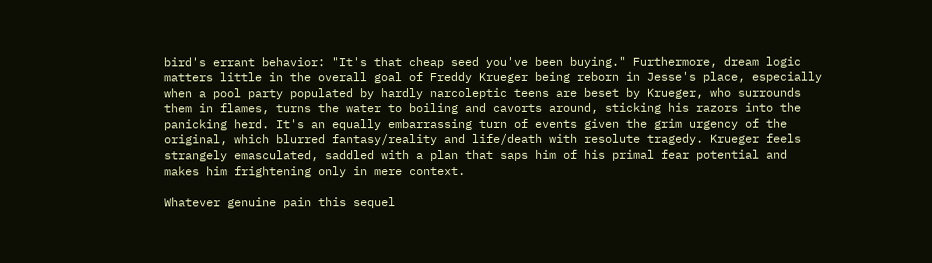bird's errant behavior: "It's that cheap seed you've been buying." Furthermore, dream logic matters little in the overall goal of Freddy Krueger being reborn in Jesse's place, especially when a pool party populated by hardly narcoleptic teens are beset by Krueger, who surrounds them in flames, turns the water to boiling and cavorts around, sticking his razors into the panicking herd. It's an equally embarrassing turn of events given the grim urgency of the original, which blurred fantasy/reality and life/death with resolute tragedy. Krueger feels strangely emasculated, saddled with a plan that saps him of his primal fear potential and makes him frightening only in mere context.

Whatever genuine pain this sequel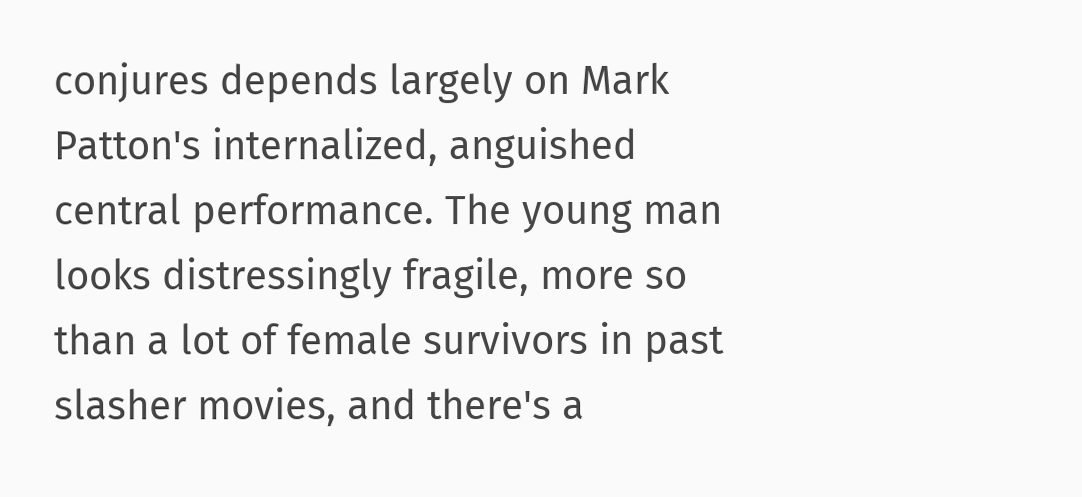conjures depends largely on Mark Patton's internalized, anguished central performance. The young man looks distressingly fragile, more so than a lot of female survivors in past slasher movies, and there's a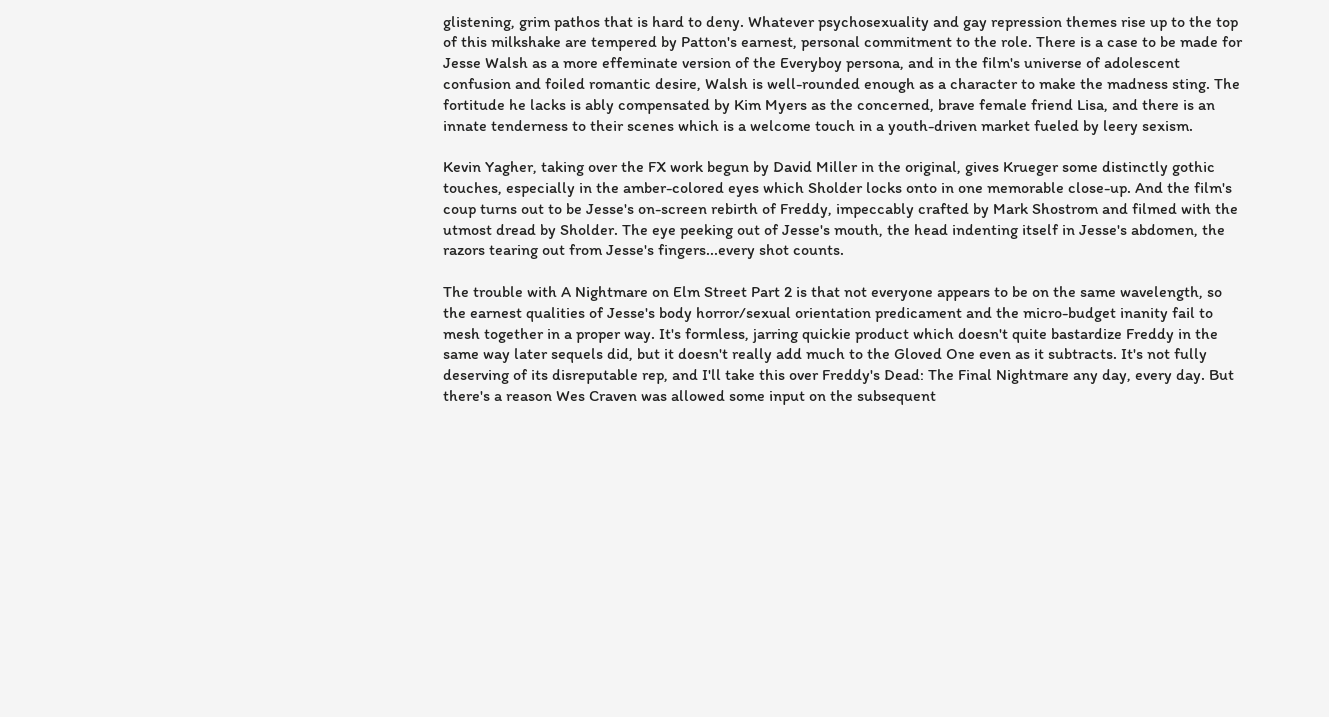glistening, grim pathos that is hard to deny. Whatever psychosexuality and gay repression themes rise up to the top of this milkshake are tempered by Patton's earnest, personal commitment to the role. There is a case to be made for Jesse Walsh as a more effeminate version of the Everyboy persona, and in the film's universe of adolescent confusion and foiled romantic desire, Walsh is well-rounded enough as a character to make the madness sting. The fortitude he lacks is ably compensated by Kim Myers as the concerned, brave female friend Lisa, and there is an innate tenderness to their scenes which is a welcome touch in a youth-driven market fueled by leery sexism.

Kevin Yagher, taking over the FX work begun by David Miller in the original, gives Krueger some distinctly gothic touches, especially in the amber-colored eyes which Sholder locks onto in one memorable close-up. And the film's coup turns out to be Jesse's on-screen rebirth of Freddy, impeccably crafted by Mark Shostrom and filmed with the utmost dread by Sholder. The eye peeking out of Jesse's mouth, the head indenting itself in Jesse's abdomen, the razors tearing out from Jesse's fingers...every shot counts.

The trouble with A Nightmare on Elm Street Part 2 is that not everyone appears to be on the same wavelength, so the earnest qualities of Jesse's body horror/sexual orientation predicament and the micro-budget inanity fail to mesh together in a proper way. It's formless, jarring quickie product which doesn't quite bastardize Freddy in the same way later sequels did, but it doesn't really add much to the Gloved One even as it subtracts. It's not fully deserving of its disreputable rep, and I'll take this over Freddy's Dead: The Final Nightmare any day, every day. But there's a reason Wes Craven was allowed some input on the subsequent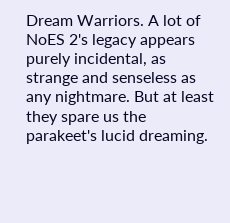Dream Warriors. A lot of NoES 2's legacy appears purely incidental, as strange and senseless as any nightmare. But at least they spare us the parakeet's lucid dreaming.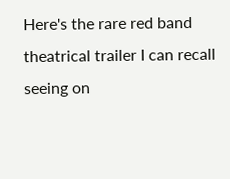Here's the rare red band theatrical trailer I can recall seeing on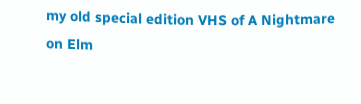my old special edition VHS of A Nightmare on Elm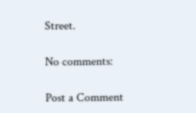Street.

No comments:

Post a Comment